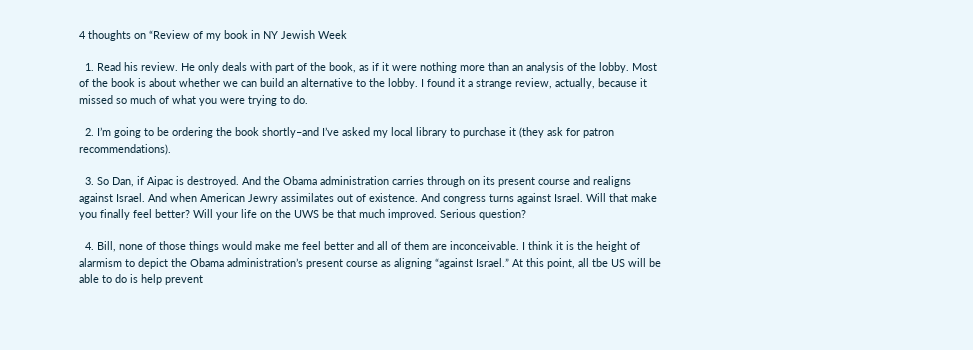4 thoughts on “Review of my book in NY Jewish Week

  1. Read his review. He only deals with part of the book, as if it were nothing more than an analysis of the lobby. Most of the book is about whether we can build an alternative to the lobby. I found it a strange review, actually, because it missed so much of what you were trying to do.

  2. I’m going to be ordering the book shortly–and I’ve asked my local library to purchase it (they ask for patron recommendations).

  3. So Dan, if Aipac is destroyed. And the Obama administration carries through on its present course and realigns against Israel. And when American Jewry assimilates out of existence. And congress turns against Israel. Will that make you finally feel better? Will your life on the UWS be that much improved. Serious question?

  4. Bill, none of those things would make me feel better and all of them are inconceivable. I think it is the height of alarmism to depict the Obama administration’s present course as aligning “against Israel.” At this point, all tbe US will be able to do is help prevent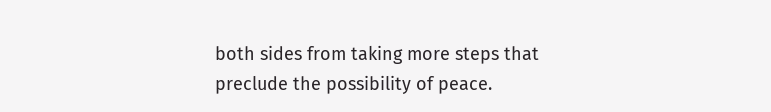both sides from taking more steps that preclude the possibility of peace.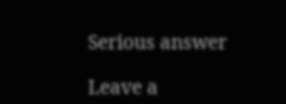Serious answer

Leave a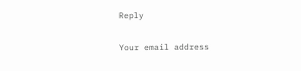Reply

Your email address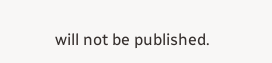will not be published.